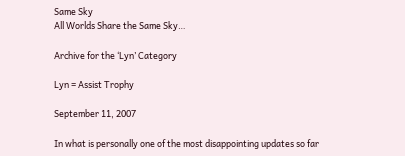Same Sky
All Worlds Share the Same Sky…

Archive for the ‘Lyn’ Category

Lyn = Assist Trophy

September 11, 2007

In what is personally one of the most disappointing updates so far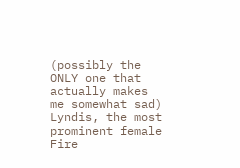(possibly the ONLY one that actually makes me somewhat sad) Lyndis, the most prominent female Fire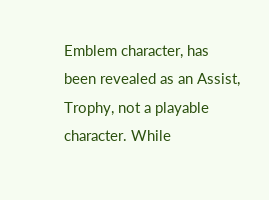Emblem character, has been revealed as an Assist, Trophy, not a playable character. While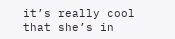it’s really cool that she’s in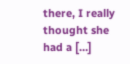there, I really thought she had a […]